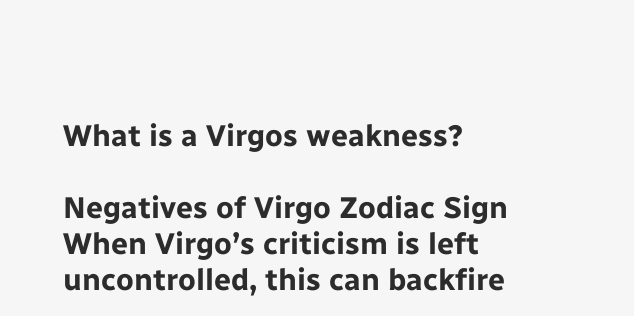What is a Virgos weakness?

Negatives of Virgo Zodiac Sign When Virgo’s criticism is left uncontrolled, this can backfire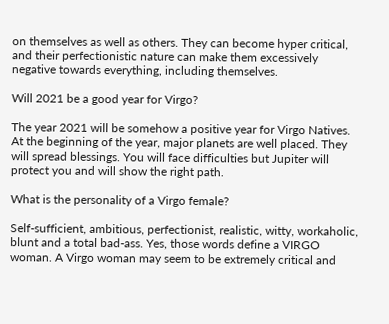on themselves as well as others. They can become hyper critical, and their perfectionistic nature can make them excessively negative towards everything, including themselves.

Will 2021 be a good year for Virgo?

The year 2021 will be somehow a positive year for Virgo Natives. At the beginning of the year, major planets are well placed. They will spread blessings. You will face difficulties but Jupiter will protect you and will show the right path.

What is the personality of a Virgo female?

Self-sufficient, ambitious, perfectionist, realistic, witty, workaholic, blunt and a total bad-ass. Yes, those words define a VIRGO woman. A Virgo woman may seem to be extremely critical and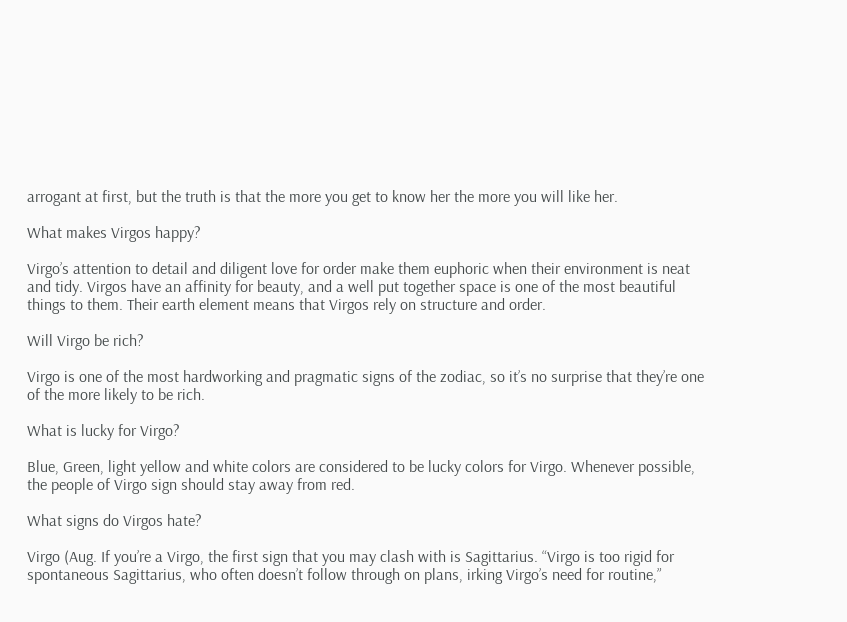arrogant at first, but the truth is that the more you get to know her the more you will like her.

What makes Virgos happy?

Virgo’s attention to detail and diligent love for order make them euphoric when their environment is neat and tidy. Virgos have an affinity for beauty, and a well put together space is one of the most beautiful things to them. Their earth element means that Virgos rely on structure and order.

Will Virgo be rich?

Virgo is one of the most hardworking and pragmatic signs of the zodiac, so it’s no surprise that they’re one of the more likely to be rich.

What is lucky for Virgo?

Blue, Green, light yellow and white colors are considered to be lucky colors for Virgo. Whenever possible, the people of Virgo sign should stay away from red.

What signs do Virgos hate?

Virgo (Aug. If you’re a Virgo, the first sign that you may clash with is Sagittarius. “Virgo is too rigid for spontaneous Sagittarius, who often doesn’t follow through on plans, irking Virgo’s need for routine,”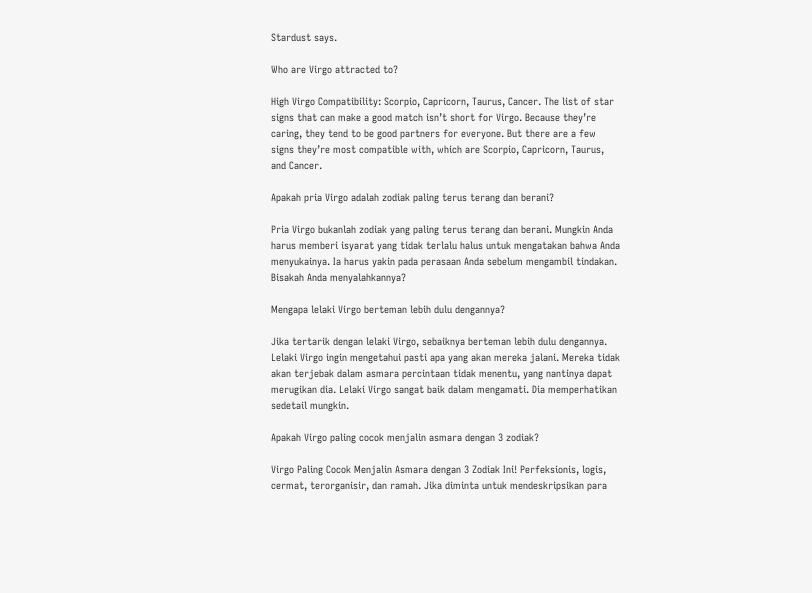Stardust says.

Who are Virgo attracted to?

High Virgo Compatibility: Scorpio, Capricorn, Taurus, Cancer. The list of star signs that can make a good match isn’t short for Virgo. Because they’re caring, they tend to be good partners for everyone. But there are a few signs they’re most compatible with, which are Scorpio, Capricorn, Taurus, and Cancer.

Apakah pria Virgo adalah zodiak paling terus terang dan berani?

Pria Virgo bukanlah zodiak yang paling terus terang dan berani. Mungkin Anda harus memberi isyarat yang tidak terlalu halus untuk mengatakan bahwa Anda menyukainya. Ia harus yakin pada perasaan Anda sebelum mengambil tindakan. Bisakah Anda menyalahkannya?

Mengapa lelaki Virgo berteman lebih dulu dengannya?

Jika tertarik dengan lelaki Virgo, sebaiknya berteman lebih dulu dengannya. Lelaki Virgo ingin mengetahui pasti apa yang akan mereka jalani. Mereka tidak akan terjebak dalam asmara percintaan tidak menentu, yang nantinya dapat merugikan dia. Lelaki Virgo sangat baik dalam mengamati. Dia memperhatikan sedetail mungkin.

Apakah Virgo paling cocok menjalin asmara dengan 3 zodiak?

Virgo Paling Cocok Menjalin Asmara dengan 3 Zodiak Ini! Perfeksionis, logis, cermat, terorganisir, dan ramah. Jika diminta untuk mendeskripsikan para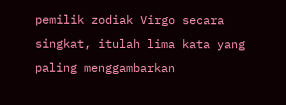pemilik zodiak Virgo secara singkat, itulah lima kata yang paling menggambarkan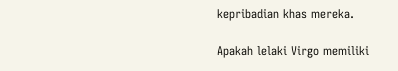kepribadian khas mereka.

Apakah lelaki Virgo memiliki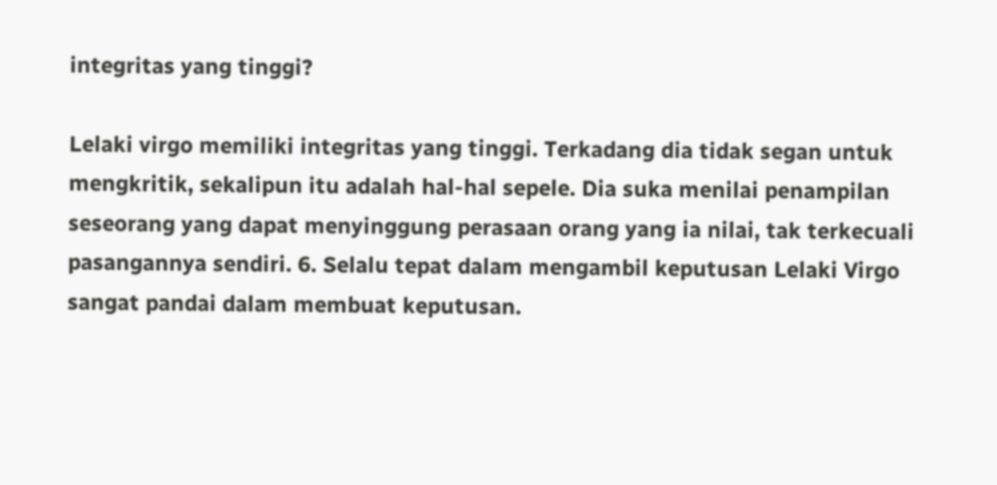integritas yang tinggi?

Lelaki virgo memiliki integritas yang tinggi. Terkadang dia tidak segan untuk mengkritik, sekalipun itu adalah hal-hal sepele. Dia suka menilai penampilan seseorang yang dapat menyinggung perasaan orang yang ia nilai, tak terkecuali pasangannya sendiri. 6. Selalu tepat dalam mengambil keputusan Lelaki Virgo sangat pandai dalam membuat keputusan.